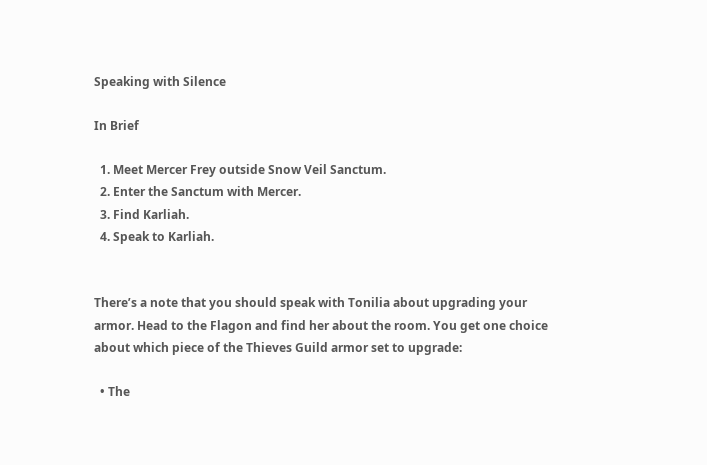Speaking with Silence

In Brief

  1. Meet Mercer Frey outside Snow Veil Sanctum.
  2. Enter the Sanctum with Mercer.
  3. Find Karliah.
  4. Speak to Karliah.


There’s a note that you should speak with Tonilia about upgrading your armor. Head to the Flagon and find her about the room. You get one choice about which piece of the Thieves Guild armor set to upgrade:

  • The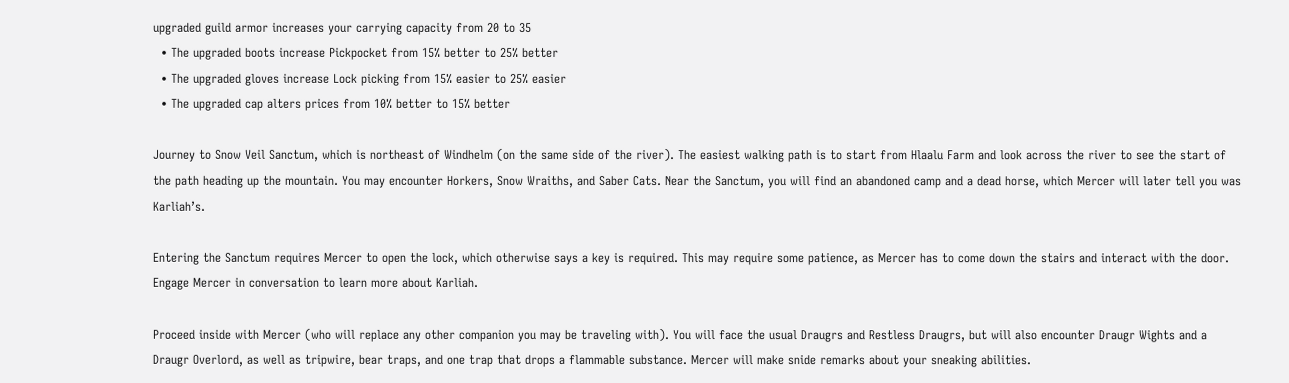upgraded guild armor increases your carrying capacity from 20 to 35
  • The upgraded boots increase Pickpocket from 15% better to 25% better
  • The upgraded gloves increase Lock picking from 15% easier to 25% easier
  • The upgraded cap alters prices from 10% better to 15% better

Journey to Snow Veil Sanctum, which is northeast of Windhelm (on the same side of the river). The easiest walking path is to start from Hlaalu Farm and look across the river to see the start of the path heading up the mountain. You may encounter Horkers, Snow Wraiths, and Saber Cats. Near the Sanctum, you will find an abandoned camp and a dead horse, which Mercer will later tell you was Karliah’s.

Entering the Sanctum requires Mercer to open the lock, which otherwise says a key is required. This may require some patience, as Mercer has to come down the stairs and interact with the door. Engage Mercer in conversation to learn more about Karliah.

Proceed inside with Mercer (who will replace any other companion you may be traveling with). You will face the usual Draugrs and Restless Draugrs, but will also encounter Draugr Wights and a Draugr Overlord, as well as tripwire, bear traps, and one trap that drops a flammable substance. Mercer will make snide remarks about your sneaking abilities.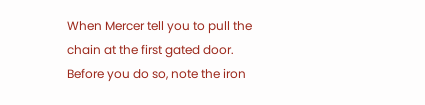When Mercer tell you to pull the chain at the first gated door. Before you do so, note the iron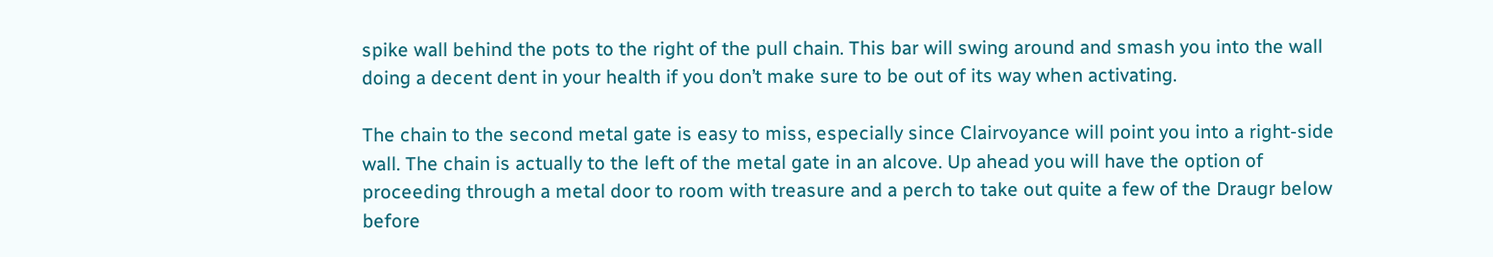spike wall behind the pots to the right of the pull chain. This bar will swing around and smash you into the wall doing a decent dent in your health if you don’t make sure to be out of its way when activating.

The chain to the second metal gate is easy to miss, especially since Clairvoyance will point you into a right-side wall. The chain is actually to the left of the metal gate in an alcove. Up ahead you will have the option of proceeding through a metal door to room with treasure and a perch to take out quite a few of the Draugr below before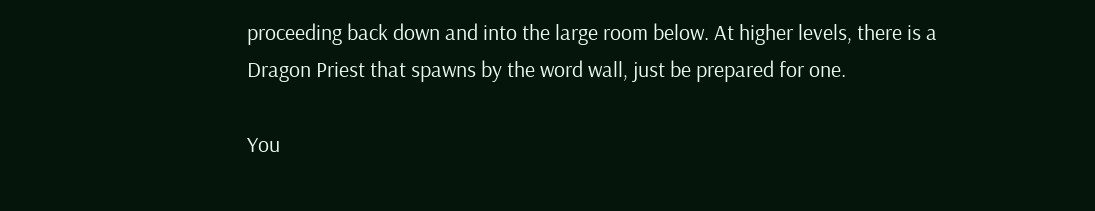proceeding back down and into the large room below. At higher levels, there is a Dragon Priest that spawns by the word wall, just be prepared for one.

You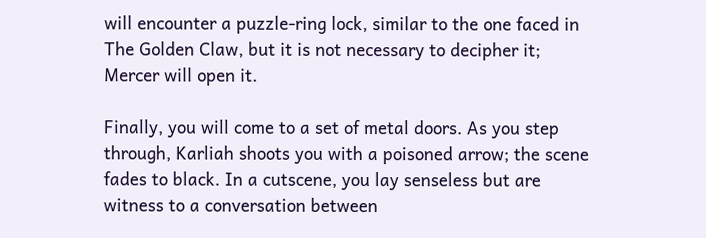will encounter a puzzle-ring lock, similar to the one faced in The Golden Claw, but it is not necessary to decipher it; Mercer will open it.

Finally, you will come to a set of metal doors. As you step through, Karliah shoots you with a poisoned arrow; the scene fades to black. In a cutscene, you lay senseless but are witness to a conversation between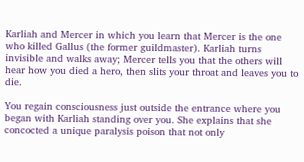Karliah and Mercer in which you learn that Mercer is the one who killed Gallus (the former guildmaster). Karliah turns invisible and walks away; Mercer tells you that the others will hear how you died a hero, then slits your throat and leaves you to die.

You regain consciousness just outside the entrance where you began with Karliah standing over you. She explains that she concocted a unique paralysis poison that not only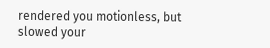rendered you motionless, but slowed your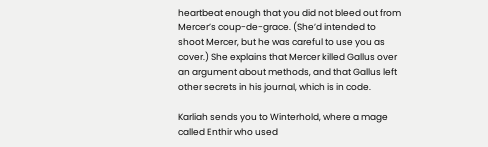heartbeat enough that you did not bleed out from Mercer’s coup-de-grace. (She’d intended to shoot Mercer, but he was careful to use you as cover.) She explains that Mercer killed Gallus over an argument about methods, and that Gallus left other secrets in his journal, which is in code.

Karliah sends you to Winterhold, where a mage called Enthir who used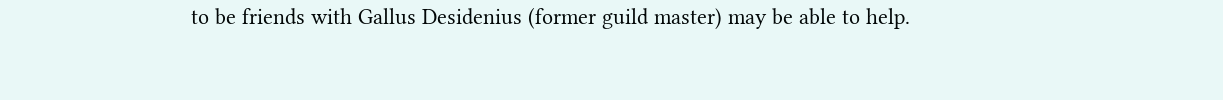to be friends with Gallus Desidenius (former guild master) may be able to help.